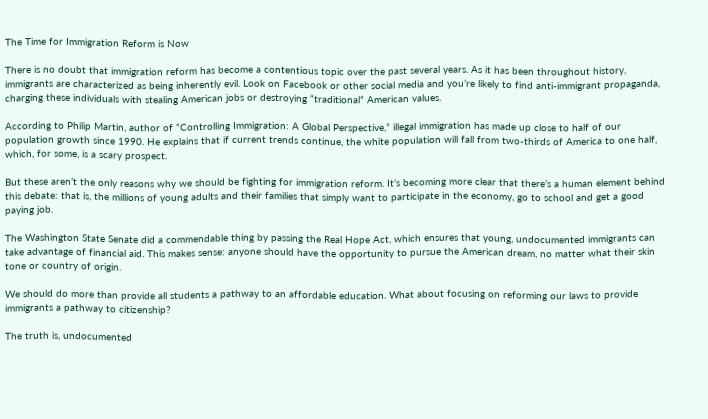The Time for Immigration Reform is Now

There is no doubt that immigration reform has become a contentious topic over the past several years. As it has been throughout history, immigrants are characterized as being inherently evil. Look on Facebook or other social media and you’re likely to find anti-immigrant propaganda, charging these individuals with stealing American jobs or destroying “traditional” American values.

According to Philip Martin, author of “Controlling Immigration: A Global Perspective,” illegal immigration has made up close to half of our population growth since 1990. He explains that if current trends continue, the white population will fall from two-thirds of America to one half, which, for some, is a scary prospect.

But these aren’t the only reasons why we should be fighting for immigration reform. It’s becoming more clear that there’s a human element behind this debate: that is, the millions of young adults and their families that simply want to participate in the economy, go to school and get a good paying job.

The Washington State Senate did a commendable thing by passing the Real Hope Act, which ensures that young, undocumented immigrants can take advantage of financial aid. This makes sense: anyone should have the opportunity to pursue the American dream, no matter what their skin tone or country of origin.

We should do more than provide all students a pathway to an affordable education. What about focusing on reforming our laws to provide immigrants a pathway to citizenship?

The truth is, undocumented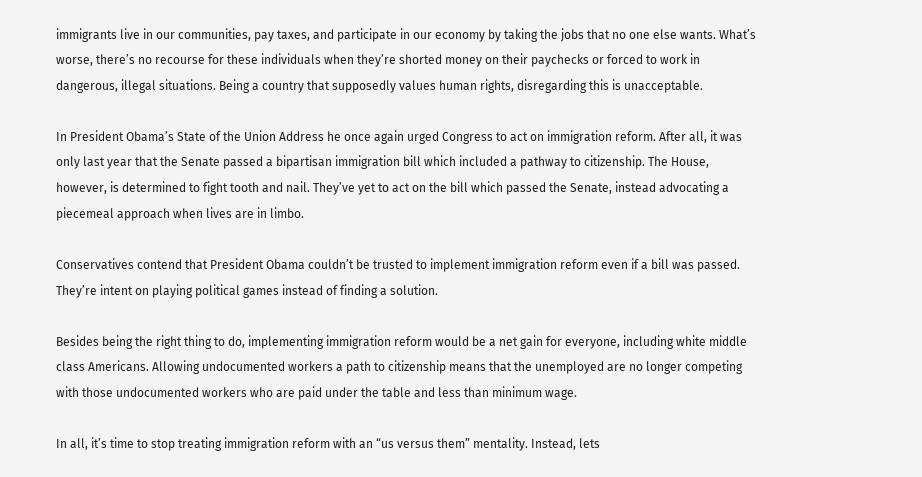immigrants live in our communities, pay taxes, and participate in our economy by taking the jobs that no one else wants. What’s worse, there’s no recourse for these individuals when they’re shorted money on their paychecks or forced to work in dangerous, illegal situations. Being a country that supposedly values human rights, disregarding this is unacceptable.

In President Obama’s State of the Union Address he once again urged Congress to act on immigration reform. After all, it was only last year that the Senate passed a bipartisan immigration bill which included a pathway to citizenship. The House, however, is determined to fight tooth and nail. They’ve yet to act on the bill which passed the Senate, instead advocating a piecemeal approach when lives are in limbo.

Conservatives contend that President Obama couldn’t be trusted to implement immigration reform even if a bill was passed. They’re intent on playing political games instead of finding a solution.

Besides being the right thing to do, implementing immigration reform would be a net gain for everyone, including white middle class Americans. Allowing undocumented workers a path to citizenship means that the unemployed are no longer competing with those undocumented workers who are paid under the table and less than minimum wage.

In all, it’s time to stop treating immigration reform with an “us versus them” mentality. Instead, lets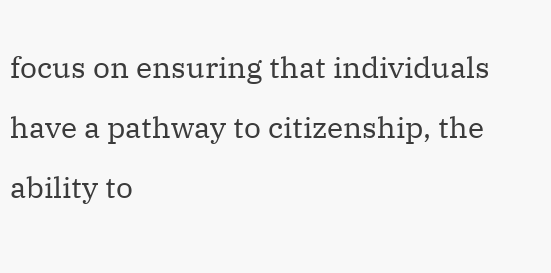focus on ensuring that individuals have a pathway to citizenship, the ability to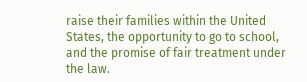raise their families within the United States, the opportunity to go to school, and the promise of fair treatment under the law.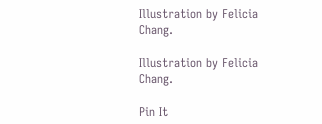Illustration by Felicia Chang.

Illustration by Felicia Chang.

Pin It